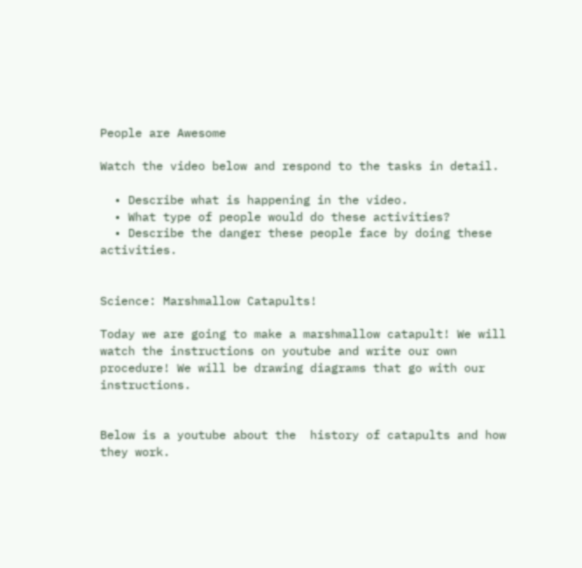People are Awesome

Watch the video below and respond to the tasks in detail.

  • Describe what is happening in the video.
  • What type of people would do these activities?
  • Describe the danger these people face by doing these activities.


Science: Marshmallow Catapults!

Today we are going to make a marshmallow catapult! We will watch the instructions on youtube and write our own procedure! We will be drawing diagrams that go with our instructions.


Below is a youtube about the  history of catapults and how they work.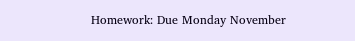Homework: Due Monday November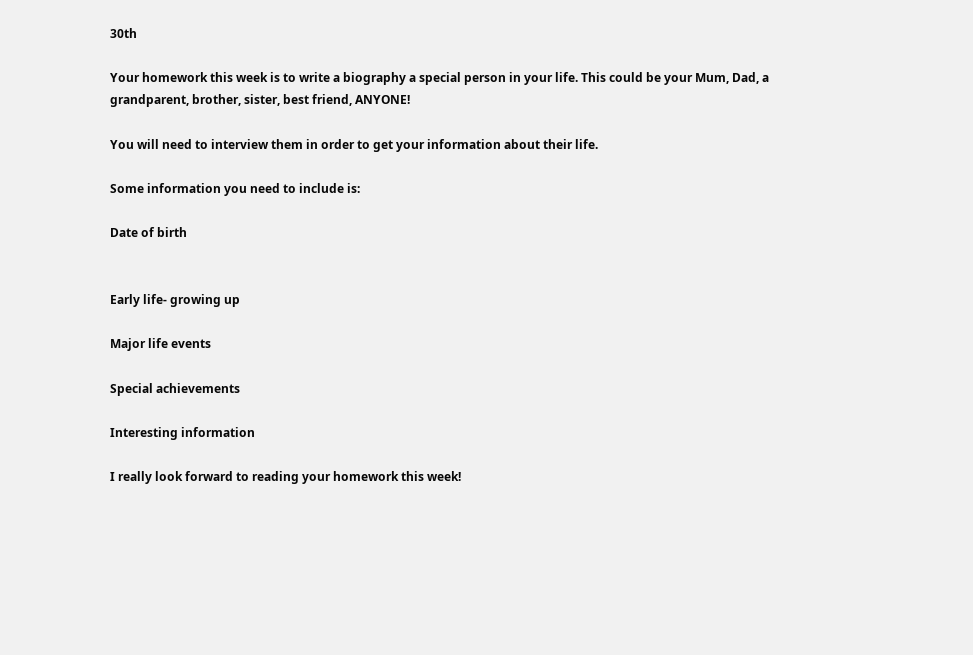30th

Your homework this week is to write a biography a special person in your life. This could be your Mum, Dad, a grandparent, brother, sister, best friend, ANYONE!

You will need to interview them in order to get your information about their life.

Some information you need to include is:

Date of birth


Early life- growing up

Major life events

Special achievements

Interesting information

I really look forward to reading your homework this week!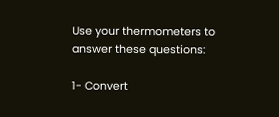Use your thermometers to answer these questions:

1- Convert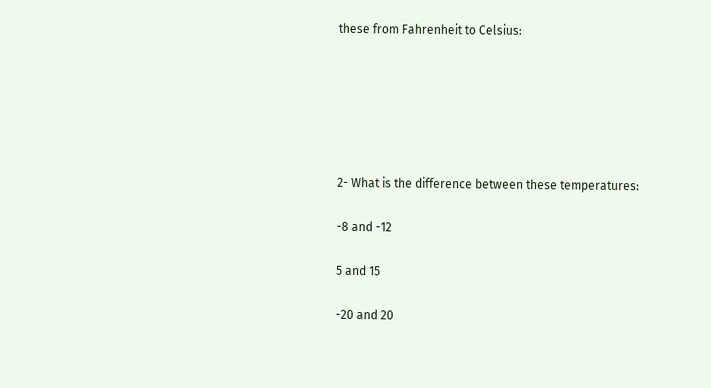these from Fahrenheit to Celsius:






2- What is the difference between these temperatures:

-8 and -12

5 and 15

-20 and 20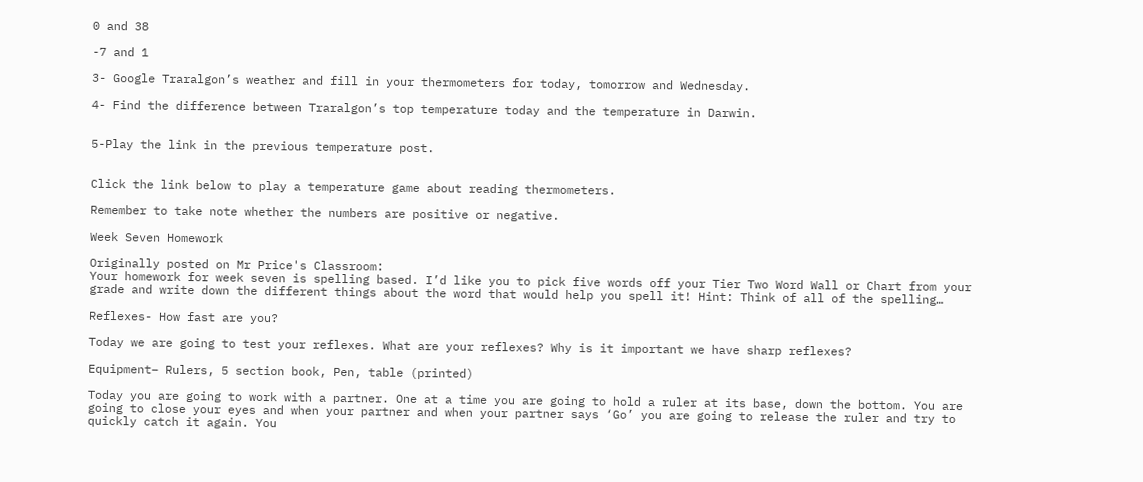0 and 38

-7 and 1

3- Google Traralgon’s weather and fill in your thermometers for today, tomorrow and Wednesday.

4- Find the difference between Traralgon’s top temperature today and the temperature in Darwin.


5-Play the link in the previous temperature post.


Click the link below to play a temperature game about reading thermometers.

Remember to take note whether the numbers are positive or negative.

Week Seven Homework

Originally posted on Mr Price's Classroom:
Your homework for week seven is spelling based. I’d like you to pick five words off your Tier Two Word Wall or Chart from your grade and write down the different things about the word that would help you spell it! Hint: Think of all of the spelling…

Reflexes- How fast are you?

Today we are going to test your reflexes. What are your reflexes? Why is it important we have sharp reflexes?

Equipment– Rulers, 5 section book, Pen, table (printed)

Today you are going to work with a partner. One at a time you are going to hold a ruler at its base, down the bottom. You are going to close your eyes and when your partner and when your partner says ‘Go’ you are going to release the ruler and try to quickly catch it again. You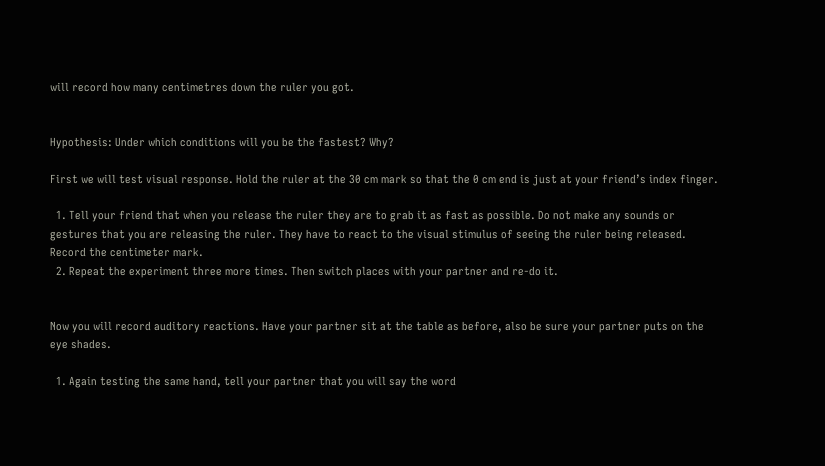will record how many centimetres down the ruler you got.


Hypothesis: Under which conditions will you be the fastest? Why?

First we will test visual response. Hold the ruler at the 30 cm mark so that the 0 cm end is just at your friend’s index finger.

  1. Tell your friend that when you release the ruler they are to grab it as fast as possible. Do not make any sounds or gestures that you are releasing the ruler. They have to react to the visual stimulus of seeing the ruler being released. Record the centimeter mark.
  2. Repeat the experiment three more times. Then switch places with your partner and re-do it.


Now you will record auditory reactions. Have your partner sit at the table as before, also be sure your partner puts on the eye shades.

  1. Again testing the same hand, tell your partner that you will say the word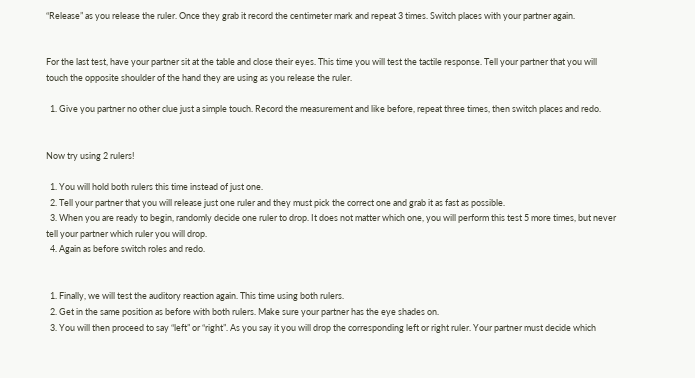“Release” as you release the ruler. Once they grab it record the centimeter mark and repeat 3 times. Switch places with your partner again.


For the last test, have your partner sit at the table and close their eyes. This time you will test the tactile response. Tell your partner that you will touch the opposite shoulder of the hand they are using as you release the ruler.

  1. Give you partner no other clue just a simple touch. Record the measurement and like before, repeat three times, then switch places and redo.


Now try using 2 rulers!

  1. You will hold both rulers this time instead of just one.
  2. Tell your partner that you will release just one ruler and they must pick the correct one and grab it as fast as possible.
  3. When you are ready to begin, randomly decide one ruler to drop. It does not matter which one, you will perform this test 5 more times, but never tell your partner which ruler you will drop.
  4. Again as before switch roles and redo.


  1. Finally, we will test the auditory reaction again. This time using both rulers.
  2. Get in the same position as before with both rulers. Make sure your partner has the eye shades on.
  3. You will then proceed to say “left” or “right”. As you say it you will drop the corresponding left or right ruler. Your partner must decide which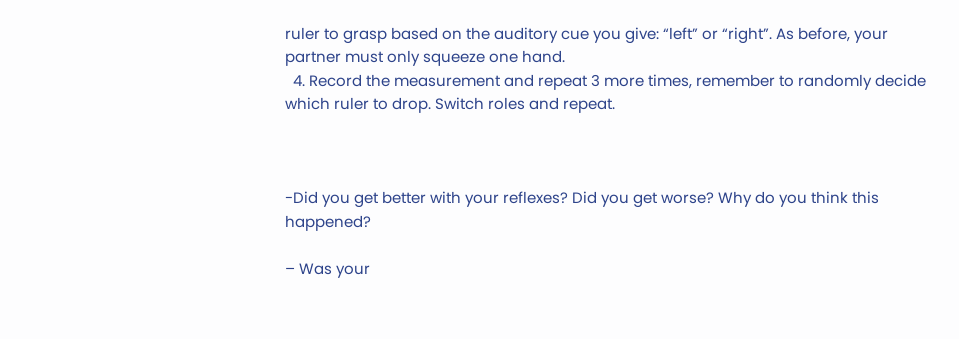ruler to grasp based on the auditory cue you give: “left” or “right”. As before, your partner must only squeeze one hand.
  4. Record the measurement and repeat 3 more times, remember to randomly decide which ruler to drop. Switch roles and repeat.



-Did you get better with your reflexes? Did you get worse? Why do you think this happened?

– Was your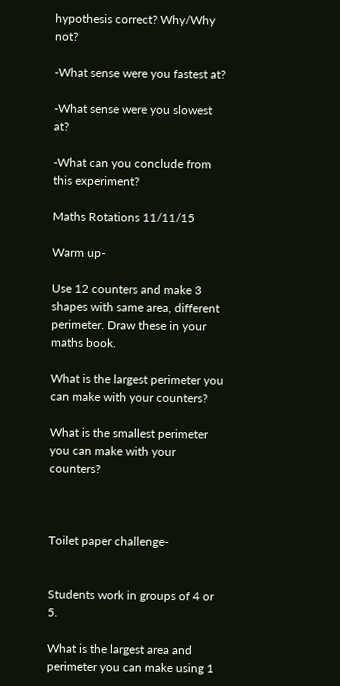hypothesis correct? Why/Why not?

-What sense were you fastest at?

-What sense were you slowest at?

-What can you conclude from this experiment?

Maths Rotations 11/11/15

Warm up-

Use 12 counters and make 3 shapes with same area, different perimeter. Draw these in your maths book.

What is the largest perimeter you can make with your counters?

What is the smallest perimeter you can make with your counters?



Toilet paper challenge-


Students work in groups of 4 or 5.

What is the largest area and perimeter you can make using 1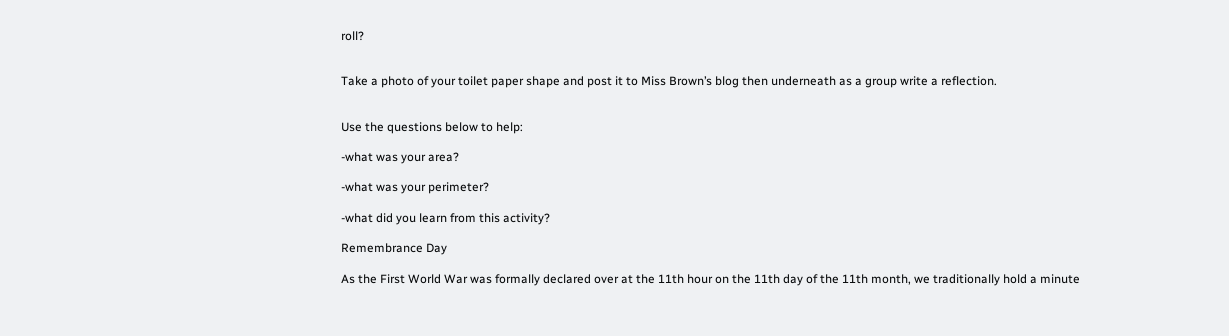roll?


Take a photo of your toilet paper shape and post it to Miss Brown’s blog then underneath as a group write a reflection.


Use the questions below to help:

-what was your area?

-what was your perimeter?

-what did you learn from this activity?

Remembrance Day

As the First World War was formally declared over at the 11th hour on the 11th day of the 11th month, we traditionally hold a minute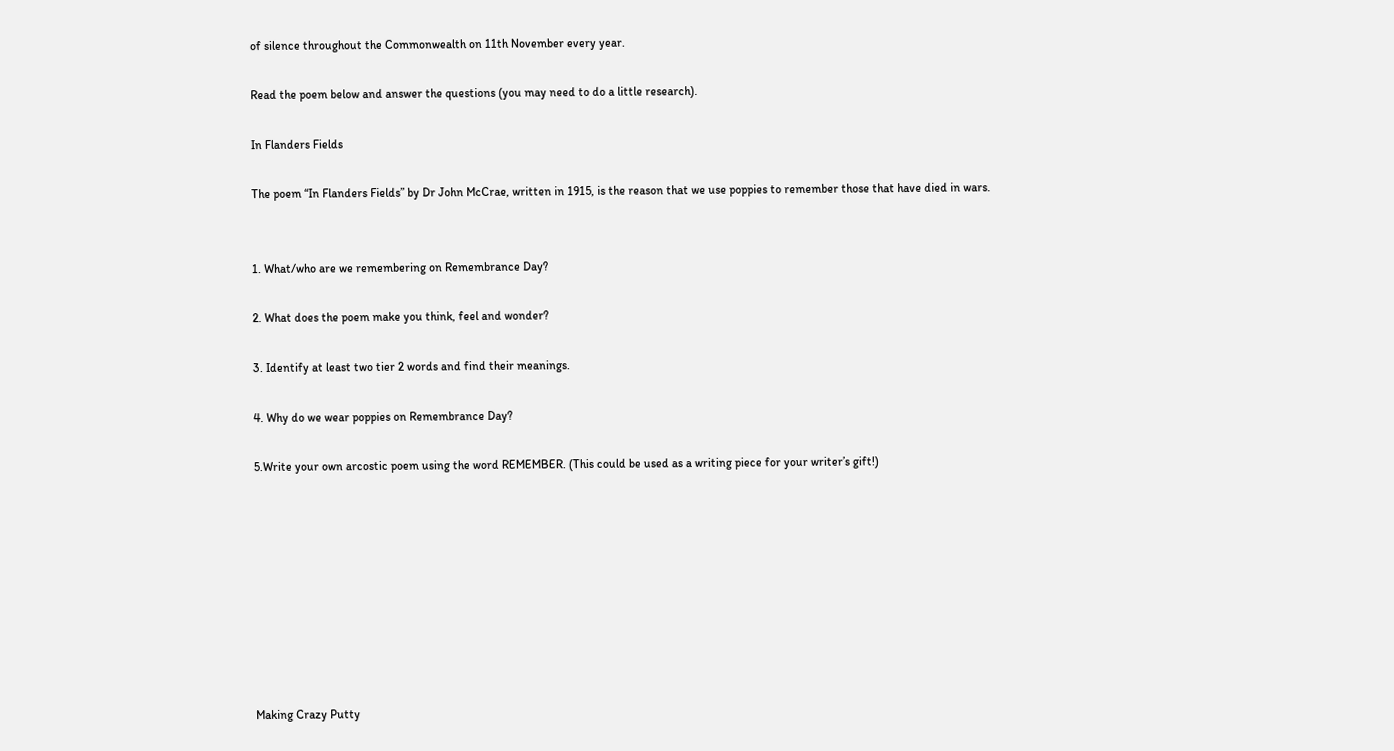of silence throughout the Commonwealth on 11th November every year.

Read the poem below and answer the questions (you may need to do a little research).

In Flanders Fields

The poem “In Flanders Fields” by Dr John McCrae, written in 1915, is the reason that we use poppies to remember those that have died in wars.


1. What/who are we remembering on Remembrance Day?

2. What does the poem make you think, feel and wonder?

3. Identify at least two tier 2 words and find their meanings.

4. Why do we wear poppies on Remembrance Day?

5.Write your own arcostic poem using the word REMEMBER. (This could be used as a writing piece for your writer’s gift!)









Making Crazy Putty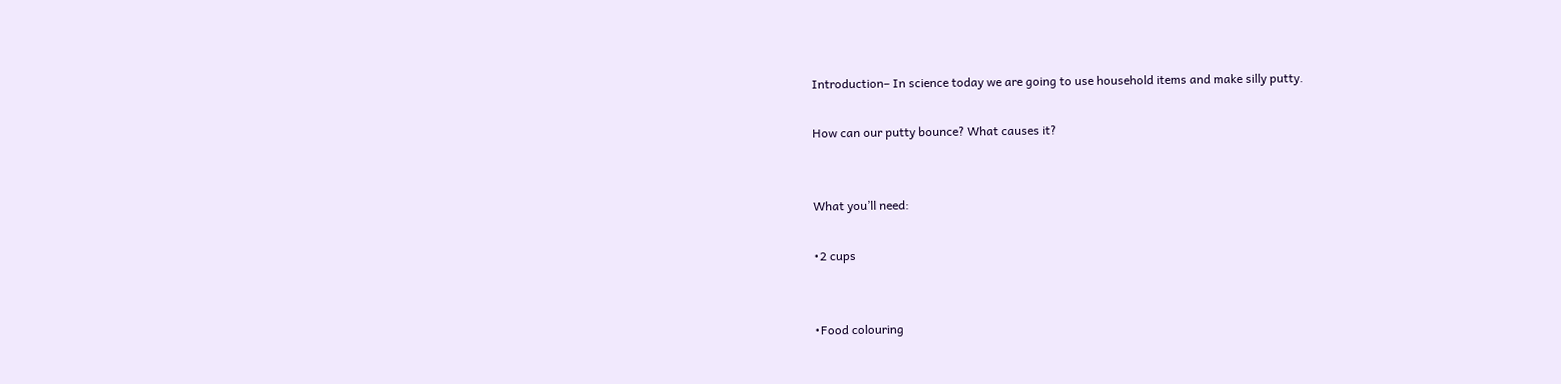Introduction– In science today we are going to use household items and make silly putty.

How can our putty bounce? What causes it?


What you’ll need:

•2 cups


•Food colouring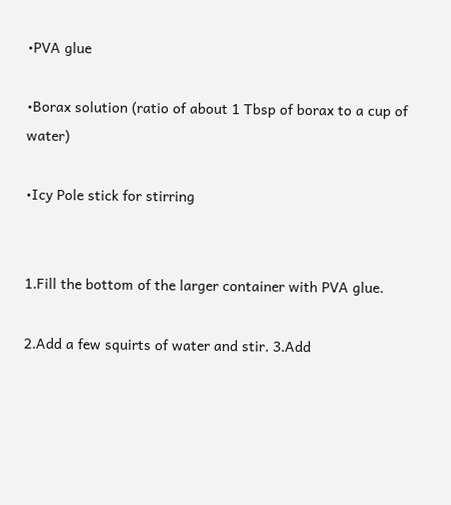•PVA glue

•Borax solution (ratio of about 1 Tbsp of borax to a cup of water)

•Icy Pole stick for stirring


1.Fill the bottom of the larger container with PVA glue.

2.Add a few squirts of water and stir. 3.Add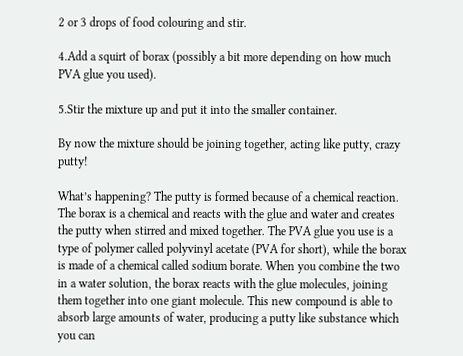2 or 3 drops of food colouring and stir.

4.Add a squirt of borax (possibly a bit more depending on how much PVA glue you used).

5.Stir the mixture up and put it into the smaller container.

By now the mixture should be joining together, acting like putty, crazy putty!

What’s happening? The putty is formed because of a chemical reaction. The borax is a chemical and reacts with the glue and water and creates the putty when stirred and mixed together. The PVA glue you use is a type of polymer called polyvinyl acetate (PVA for short), while the borax is made of a chemical called sodium borate. When you combine the two in a water solution, the borax reacts with the glue molecules, joining them together into one giant molecule. This new compound is able to absorb large amounts of water, producing a putty like substance which you can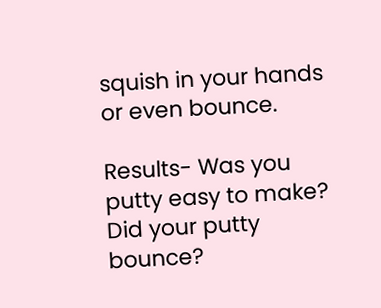squish in your hands or even bounce.

Results- Was you putty easy to make? Did your putty bounce?